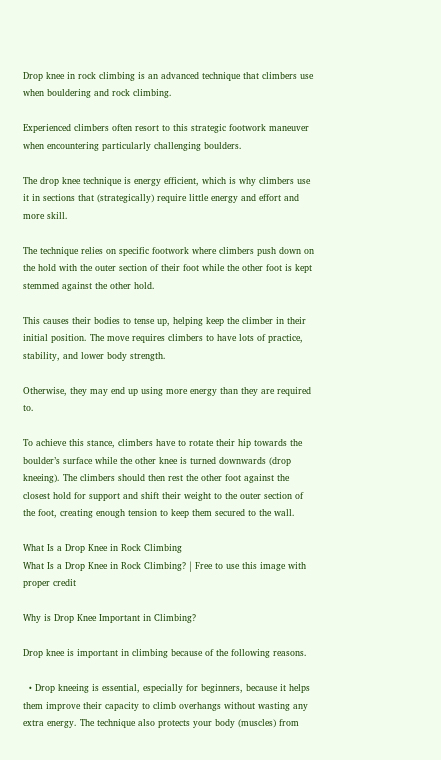Drop knee in rock climbing is an advanced technique that climbers use when bouldering and rock climbing.

Experienced climbers often resort to this strategic footwork maneuver when encountering particularly challenging boulders.

The drop knee technique is energy efficient, which is why climbers use it in sections that (strategically) require little energy and effort and more skill.

The technique relies on specific footwork where climbers push down on the hold with the outer section of their foot while the other foot is kept stemmed against the other hold.

This causes their bodies to tense up, helping keep the climber in their initial position. The move requires climbers to have lots of practice, stability, and lower body strength.

Otherwise, they may end up using more energy than they are required to.

To achieve this stance, climbers have to rotate their hip towards the boulder’s surface while the other knee is turned downwards (drop kneeing). The climbers should then rest the other foot against the closest hold for support and shift their weight to the outer section of the foot, creating enough tension to keep them secured to the wall.

What Is a Drop Knee in Rock Climbing
What Is a Drop Knee in Rock Climbing? | Free to use this image with proper credit

Why is Drop Knee Important in Climbing?

Drop knee is important in climbing because of the following reasons.

  • Drop kneeing is essential, especially for beginners, because it helps them improve their capacity to climb overhangs without wasting any extra energy. The technique also protects your body (muscles) from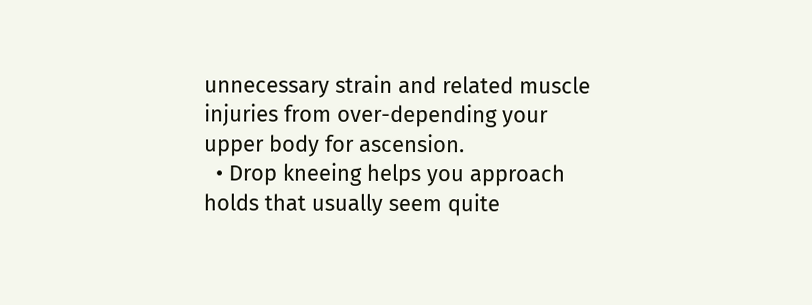unnecessary strain and related muscle injuries from over-depending your upper body for ascension.
  • Drop kneeing helps you approach holds that usually seem quite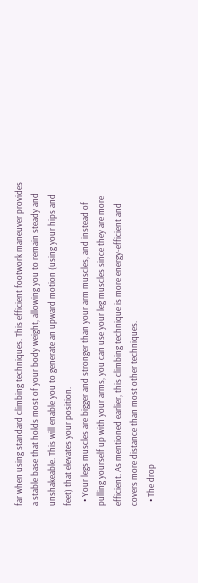far when using standard climbing techniques. This efficient footwork maneuver provides a stable base that holds most of your body weight, allowing you to remain steady and unshakeable. This will enable you to generate an upward motion (using your hips and feet) that elevates your position.
  • Your legs muscles are bigger and stronger than your arm muscles, and instead of pulling yourself up with your arms, you can use your leg muscles since they are more efficient. As mentioned earlier, this climbing technique is more energy-efficient and covers more distance than most other techniques.
  • The drop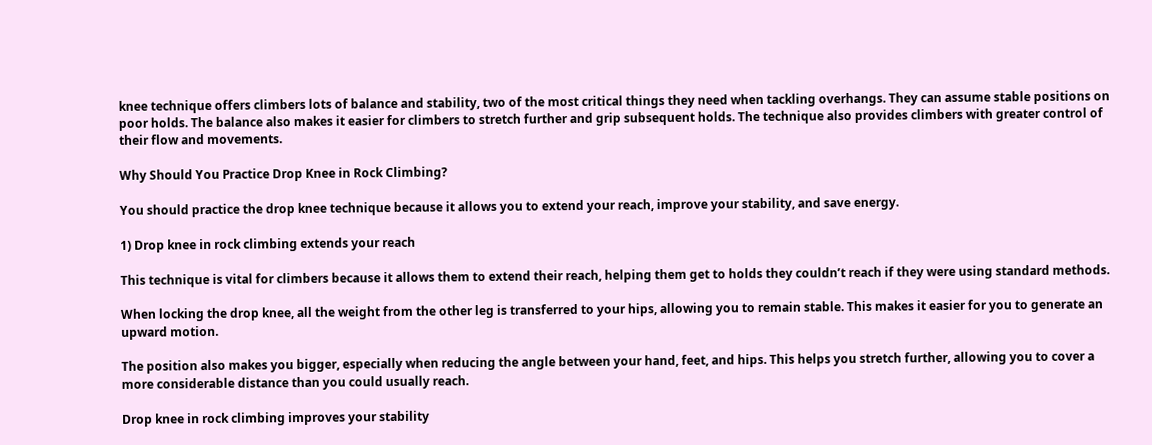knee technique offers climbers lots of balance and stability, two of the most critical things they need when tackling overhangs. They can assume stable positions on poor holds. The balance also makes it easier for climbers to stretch further and grip subsequent holds. The technique also provides climbers with greater control of their flow and movements.

Why Should You Practice Drop Knee in Rock Climbing?

You should practice the drop knee technique because it allows you to extend your reach, improve your stability, and save energy.

1) Drop knee in rock climbing extends your reach

This technique is vital for climbers because it allows them to extend their reach, helping them get to holds they couldn’t reach if they were using standard methods.

When locking the drop knee, all the weight from the other leg is transferred to your hips, allowing you to remain stable. This makes it easier for you to generate an upward motion.

The position also makes you bigger, especially when reducing the angle between your hand, feet, and hips. This helps you stretch further, allowing you to cover a more considerable distance than you could usually reach.

Drop knee in rock climbing improves your stability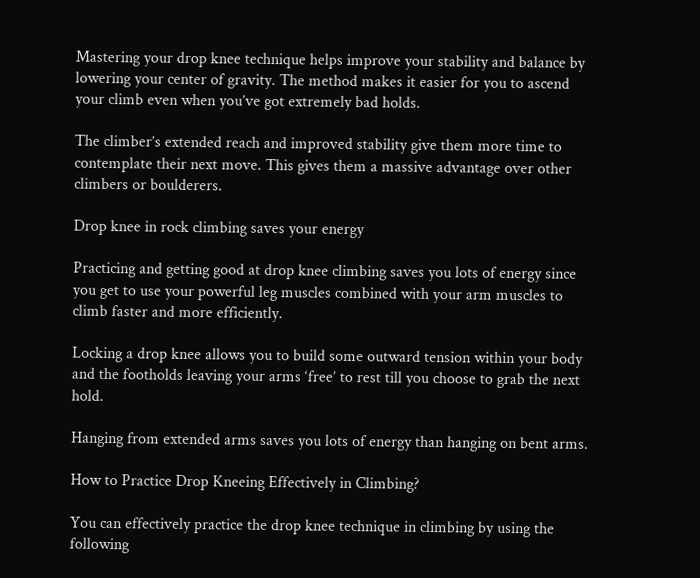Mastering your drop knee technique helps improve your stability and balance by lowering your center of gravity. The method makes it easier for you to ascend your climb even when you’ve got extremely bad holds.

The climber’s extended reach and improved stability give them more time to contemplate their next move. This gives them a massive advantage over other climbers or boulderers.

Drop knee in rock climbing saves your energy

Practicing and getting good at drop knee climbing saves you lots of energy since you get to use your powerful leg muscles combined with your arm muscles to climb faster and more efficiently.

Locking a drop knee allows you to build some outward tension within your body and the footholds leaving your arms ‘free’ to rest till you choose to grab the next hold.

Hanging from extended arms saves you lots of energy than hanging on bent arms.

How to Practice Drop Kneeing Effectively in Climbing?

You can effectively practice the drop knee technique in climbing by using the following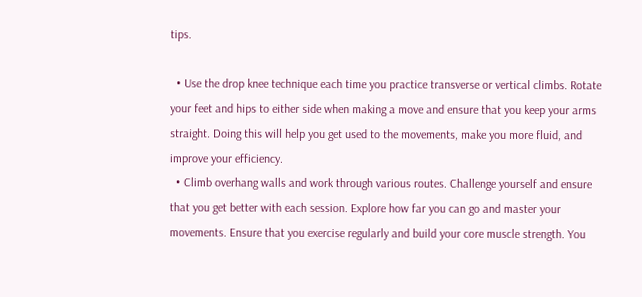tips.

  • Use the drop knee technique each time you practice transverse or vertical climbs. Rotate your feet and hips to either side when making a move and ensure that you keep your arms straight. Doing this will help you get used to the movements, make you more fluid, and improve your efficiency.
  • Climb overhang walls and work through various routes. Challenge yourself and ensure that you get better with each session. Explore how far you can go and master your movements. Ensure that you exercise regularly and build your core muscle strength. You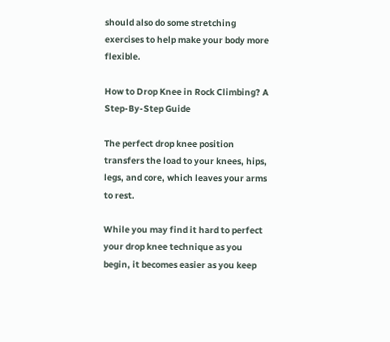should also do some stretching exercises to help make your body more flexible.

How to Drop Knee in Rock Climbing? A Step-By-Step Guide

The perfect drop knee position transfers the load to your knees, hips, legs, and core, which leaves your arms to rest.

While you may find it hard to perfect your drop knee technique as you begin, it becomes easier as you keep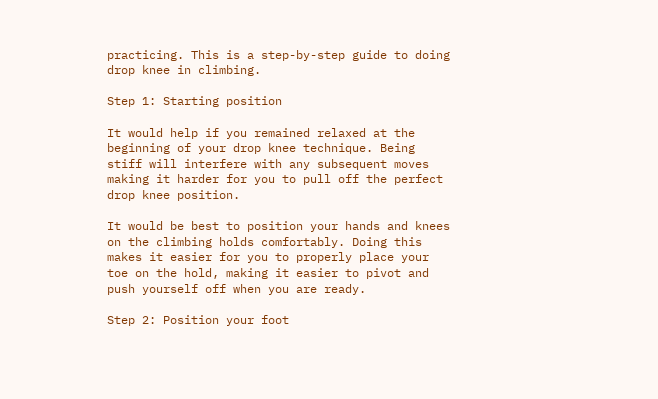practicing. This is a step-by-step guide to doing drop knee in climbing.

Step 1: Starting position

It would help if you remained relaxed at the beginning of your drop knee technique. Being stiff will interfere with any subsequent moves making it harder for you to pull off the perfect drop knee position.

It would be best to position your hands and knees on the climbing holds comfortably. Doing this makes it easier for you to properly place your toe on the hold, making it easier to pivot and push yourself off when you are ready.

Step 2: Position your foot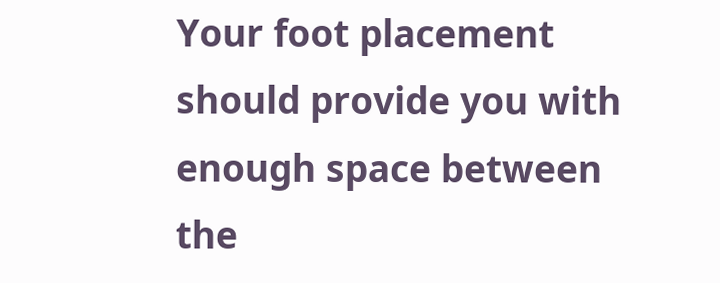Your foot placement should provide you with enough space between the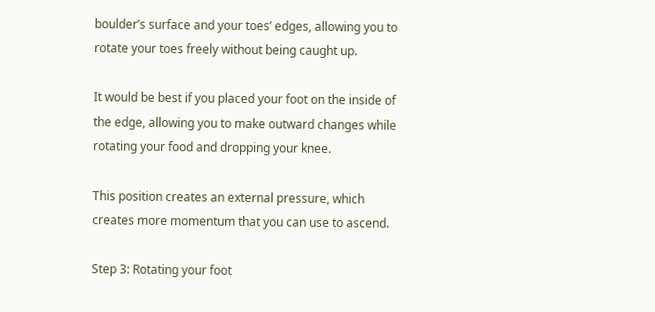boulder’s surface and your toes’ edges, allowing you to rotate your toes freely without being caught up.

It would be best if you placed your foot on the inside of the edge, allowing you to make outward changes while rotating your food and dropping your knee.

This position creates an external pressure, which creates more momentum that you can use to ascend.

Step 3: Rotating your foot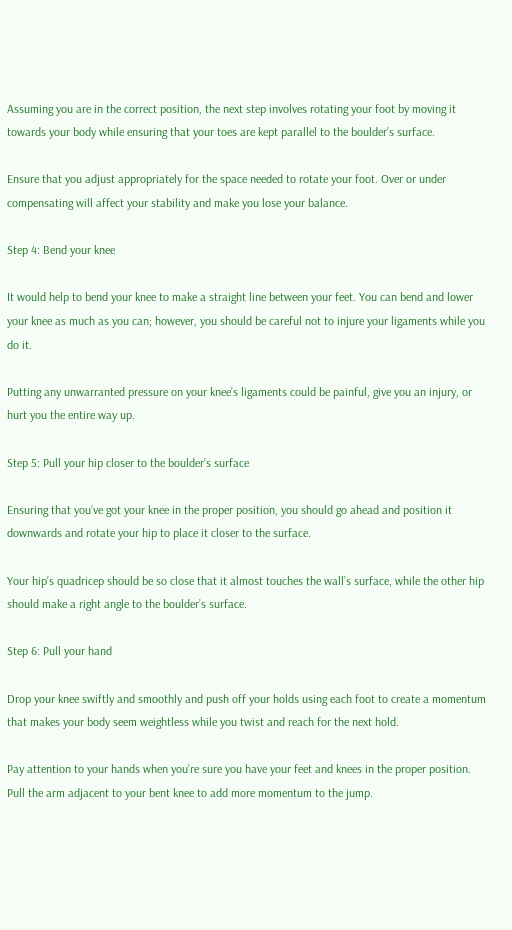Assuming you are in the correct position, the next step involves rotating your foot by moving it towards your body while ensuring that your toes are kept parallel to the boulder’s surface.

Ensure that you adjust appropriately for the space needed to rotate your foot. Over or under compensating will affect your stability and make you lose your balance.

Step 4: Bend your knee

It would help to bend your knee to make a straight line between your feet. You can bend and lower your knee as much as you can; however, you should be careful not to injure your ligaments while you do it.

Putting any unwarranted pressure on your knee’s ligaments could be painful, give you an injury, or hurt you the entire way up.

Step 5: Pull your hip closer to the boulder’s surface

Ensuring that you’ve got your knee in the proper position, you should go ahead and position it downwards and rotate your hip to place it closer to the surface.

Your hip’s quadricep should be so close that it almost touches the wall’s surface, while the other hip should make a right angle to the boulder’s surface.

Step 6: Pull your hand

Drop your knee swiftly and smoothly and push off your holds using each foot to create a momentum that makes your body seem weightless while you twist and reach for the next hold.

Pay attention to your hands when you’re sure you have your feet and knees in the proper position. Pull the arm adjacent to your bent knee to add more momentum to the jump.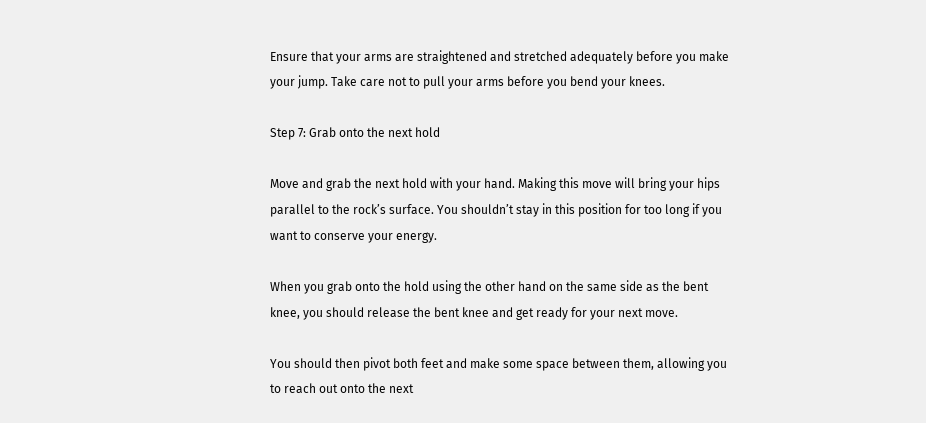Ensure that your arms are straightened and stretched adequately before you make your jump. Take care not to pull your arms before you bend your knees.

Step 7: Grab onto the next hold

Move and grab the next hold with your hand. Making this move will bring your hips parallel to the rock’s surface. You shouldn’t stay in this position for too long if you want to conserve your energy.

When you grab onto the hold using the other hand on the same side as the bent knee, you should release the bent knee and get ready for your next move.

You should then pivot both feet and make some space between them, allowing you to reach out onto the next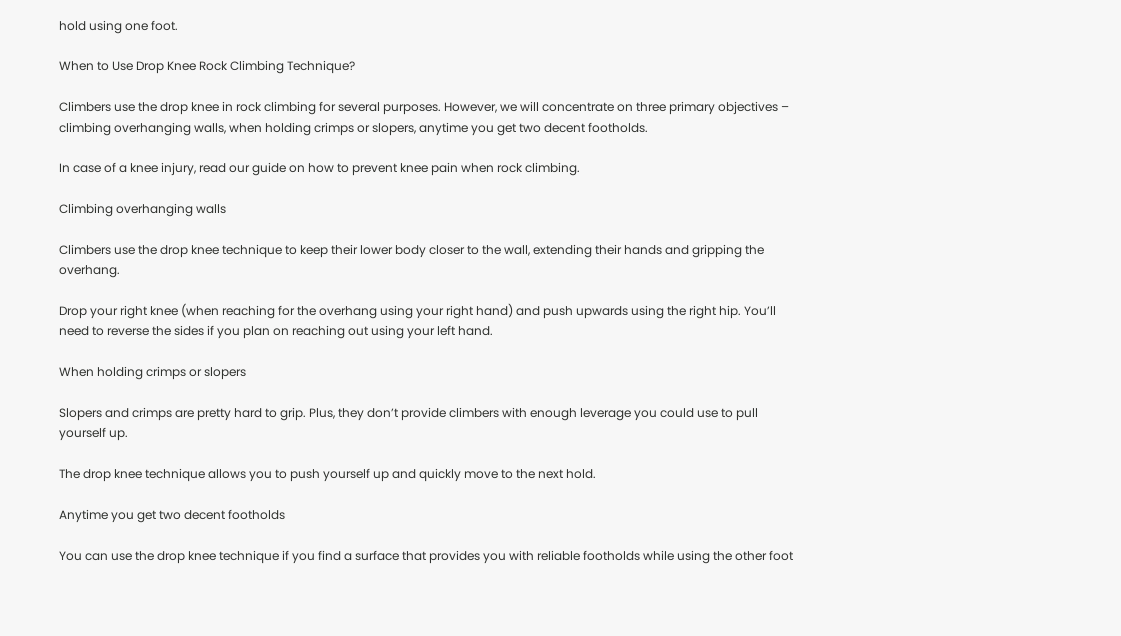hold using one foot.

When to Use Drop Knee Rock Climbing Technique?

Climbers use the drop knee in rock climbing for several purposes. However, we will concentrate on three primary objectives – climbing overhanging walls, when holding crimps or slopers, anytime you get two decent footholds.

In case of a knee injury, read our guide on how to prevent knee pain when rock climbing.

Climbing overhanging walls

Climbers use the drop knee technique to keep their lower body closer to the wall, extending their hands and gripping the overhang.

Drop your right knee (when reaching for the overhang using your right hand) and push upwards using the right hip. You’ll need to reverse the sides if you plan on reaching out using your left hand.

When holding crimps or slopers

Slopers and crimps are pretty hard to grip. Plus, they don’t provide climbers with enough leverage you could use to pull yourself up.

The drop knee technique allows you to push yourself up and quickly move to the next hold.

Anytime you get two decent footholds

You can use the drop knee technique if you find a surface that provides you with reliable footholds while using the other foot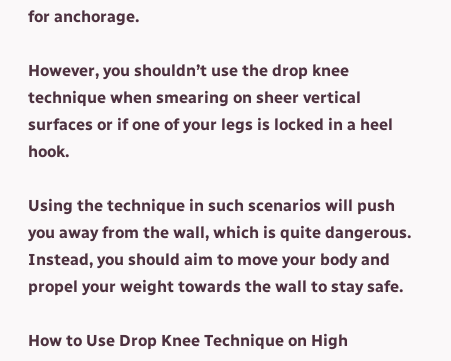for anchorage.

However, you shouldn’t use the drop knee technique when smearing on sheer vertical surfaces or if one of your legs is locked in a heel hook.

Using the technique in such scenarios will push you away from the wall, which is quite dangerous. Instead, you should aim to move your body and propel your weight towards the wall to stay safe.

How to Use Drop Knee Technique on High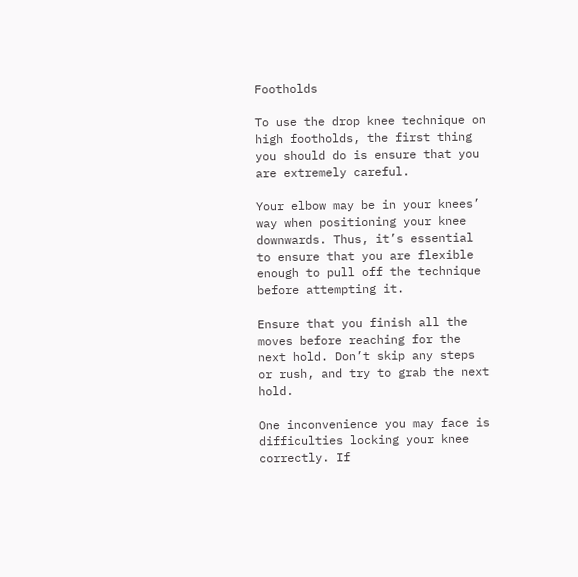Footholds

To use the drop knee technique on high footholds, the first thing you should do is ensure that you are extremely careful.

Your elbow may be in your knees’ way when positioning your knee downwards. Thus, it’s essential to ensure that you are flexible enough to pull off the technique before attempting it.

Ensure that you finish all the moves before reaching for the next hold. Don’t skip any steps or rush, and try to grab the next hold.

One inconvenience you may face is difficulties locking your knee correctly. If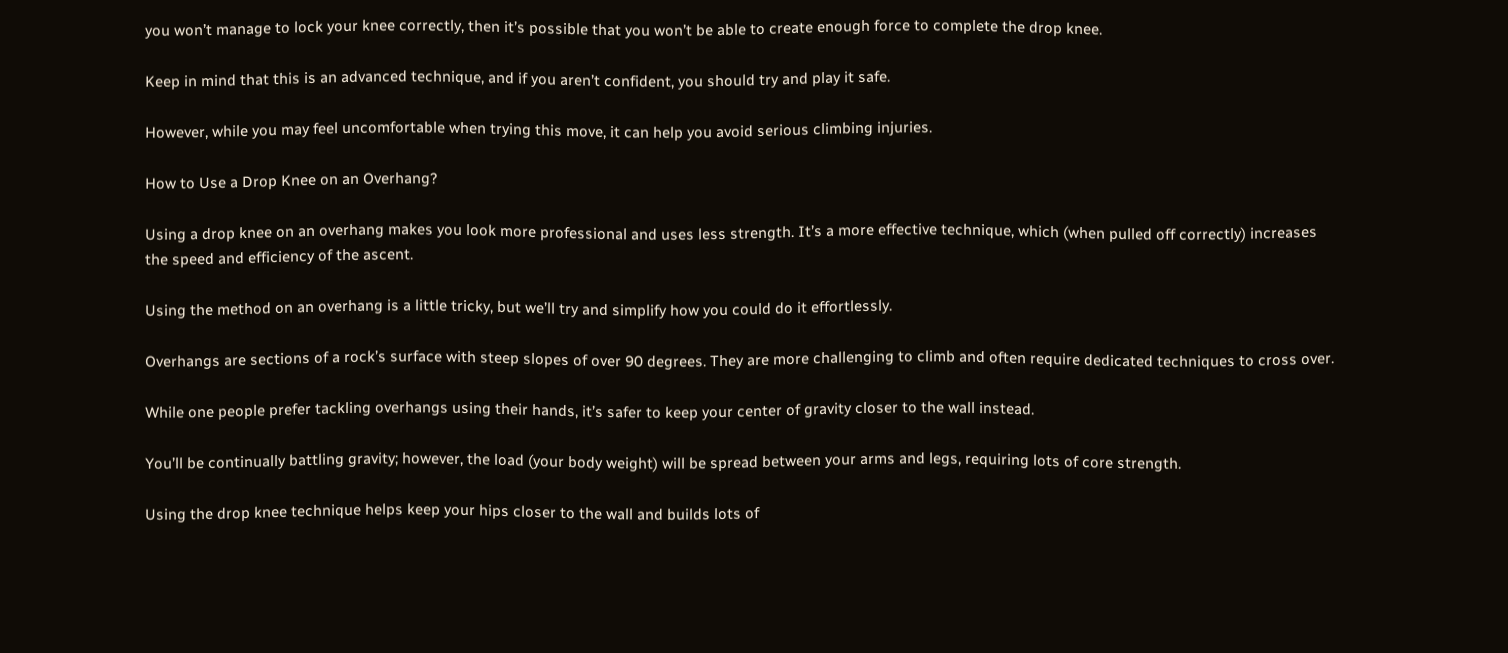you won’t manage to lock your knee correctly, then it’s possible that you won’t be able to create enough force to complete the drop knee.

Keep in mind that this is an advanced technique, and if you aren’t confident, you should try and play it safe.

However, while you may feel uncomfortable when trying this move, it can help you avoid serious climbing injuries.

How to Use a Drop Knee on an Overhang?

Using a drop knee on an overhang makes you look more professional and uses less strength. It’s a more effective technique, which (when pulled off correctly) increases the speed and efficiency of the ascent.

Using the method on an overhang is a little tricky, but we’ll try and simplify how you could do it effortlessly.

Overhangs are sections of a rock’s surface with steep slopes of over 90 degrees. They are more challenging to climb and often require dedicated techniques to cross over.

While one people prefer tackling overhangs using their hands, it’s safer to keep your center of gravity closer to the wall instead.

You’ll be continually battling gravity; however, the load (your body weight) will be spread between your arms and legs, requiring lots of core strength.

Using the drop knee technique helps keep your hips closer to the wall and builds lots of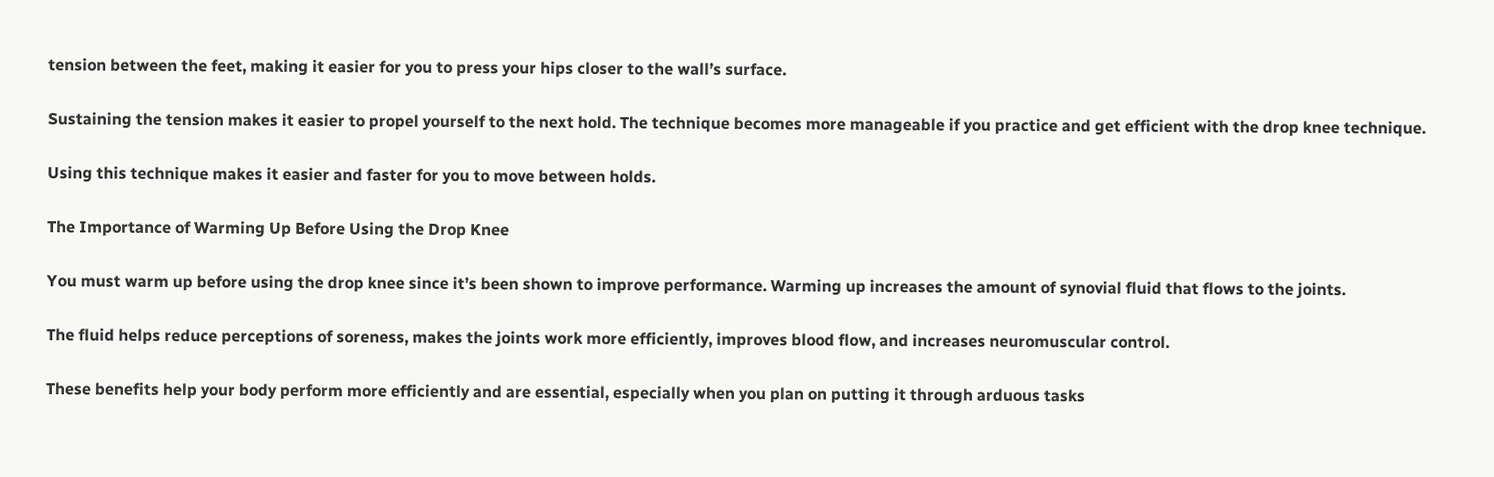tension between the feet, making it easier for you to press your hips closer to the wall’s surface.

Sustaining the tension makes it easier to propel yourself to the next hold. The technique becomes more manageable if you practice and get efficient with the drop knee technique.

Using this technique makes it easier and faster for you to move between holds.

The Importance of Warming Up Before Using the Drop Knee

You must warm up before using the drop knee since it’s been shown to improve performance. Warming up increases the amount of synovial fluid that flows to the joints.

The fluid helps reduce perceptions of soreness, makes the joints work more efficiently, improves blood flow, and increases neuromuscular control.

These benefits help your body perform more efficiently and are essential, especially when you plan on putting it through arduous tasks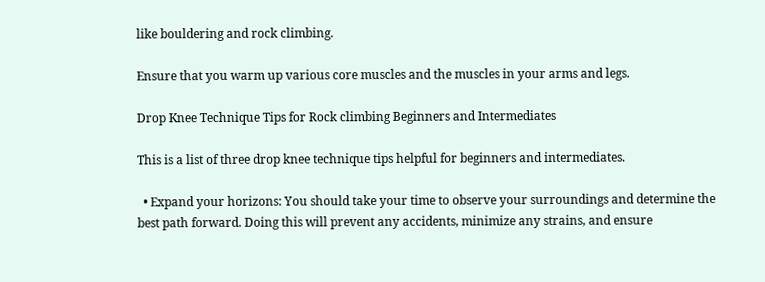like bouldering and rock climbing.

Ensure that you warm up various core muscles and the muscles in your arms and legs.

Drop Knee Technique Tips for Rock climbing Beginners and Intermediates

This is a list of three drop knee technique tips helpful for beginners and intermediates.

  • Expand your horizons: You should take your time to observe your surroundings and determine the best path forward. Doing this will prevent any accidents, minimize any strains, and ensure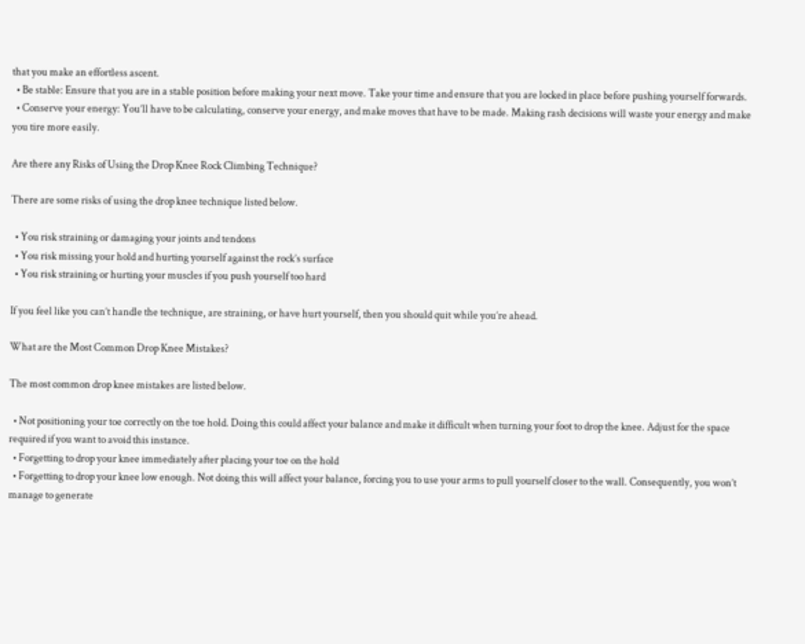that you make an effortless ascent.
  • Be stable: Ensure that you are in a stable position before making your next move. Take your time and ensure that you are locked in place before pushing yourself forwards.
  • Conserve your energy: You’ll have to be calculating, conserve your energy, and make moves that have to be made. Making rash decisions will waste your energy and make you tire more easily.

Are there any Risks of Using the Drop Knee Rock Climbing Technique?

There are some risks of using the drop knee technique listed below.

  • You risk straining or damaging your joints and tendons
  • You risk missing your hold and hurting yourself against the rock’s surface
  • You risk straining or hurting your muscles if you push yourself too hard

If you feel like you can’t handle the technique, are straining, or have hurt yourself, then you should quit while you’re ahead.

What are the Most Common Drop Knee Mistakes?

The most common drop knee mistakes are listed below.

  • Not positioning your toe correctly on the toe hold. Doing this could affect your balance and make it difficult when turning your foot to drop the knee. Adjust for the space required if you want to avoid this instance.
  • Forgetting to drop your knee immediately after placing your toe on the hold
  • Forgetting to drop your knee low enough. Not doing this will affect your balance, forcing you to use your arms to pull yourself closer to the wall. Consequently, you won’t manage to generate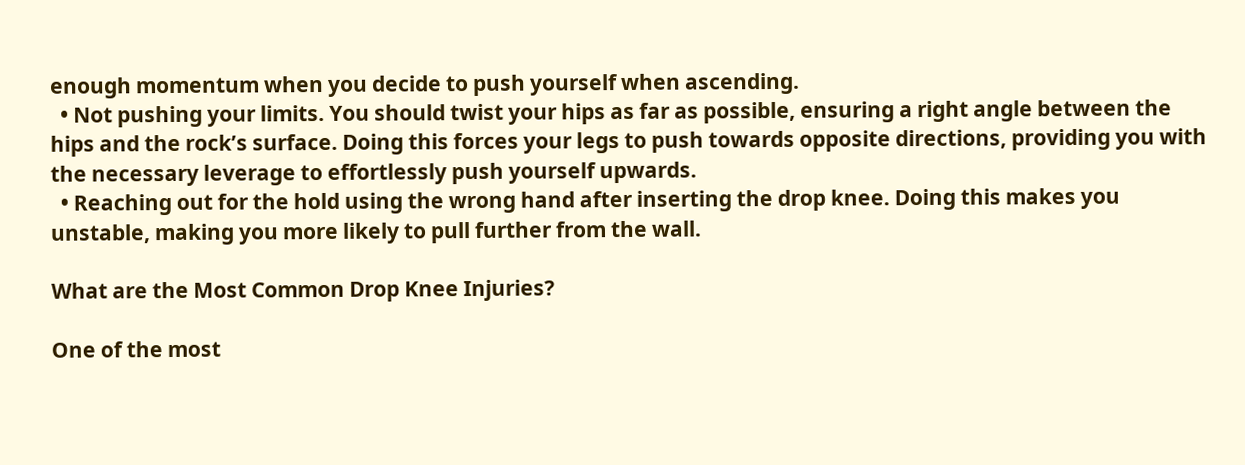enough momentum when you decide to push yourself when ascending.
  • Not pushing your limits. You should twist your hips as far as possible, ensuring a right angle between the hips and the rock’s surface. Doing this forces your legs to push towards opposite directions, providing you with the necessary leverage to effortlessly push yourself upwards.
  • Reaching out for the hold using the wrong hand after inserting the drop knee. Doing this makes you unstable, making you more likely to pull further from the wall.

What are the Most Common Drop Knee Injuries?

One of the most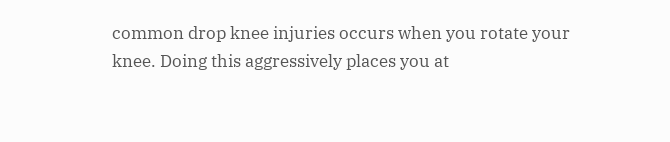common drop knee injuries occurs when you rotate your knee. Doing this aggressively places you at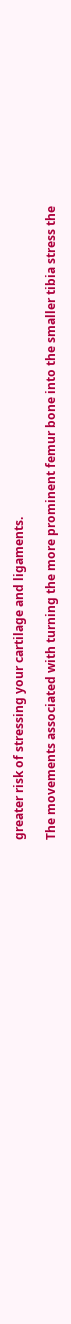greater risk of stressing your cartilage and ligaments.

The movements associated with turning the more prominent femur bone into the smaller tibia stress the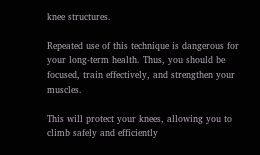knee structures.

Repeated use of this technique is dangerous for your long-term health. Thus, you should be focused, train effectively, and strengthen your muscles.

This will protect your knees, allowing you to climb safely and efficiently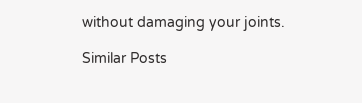without damaging your joints.

Similar Posts